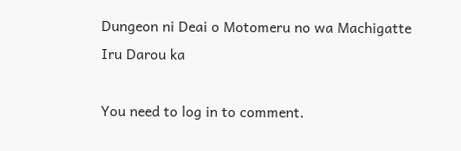Dungeon ni Deai o Motomeru no wa Machigatte Iru Darou ka

You need to log in to comment.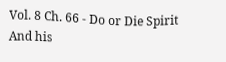Vol. 8 Ch. 66 - Do or Die Spirit
And his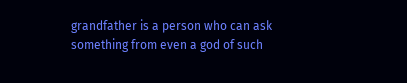grandfather is a person who can ask something from even a god of such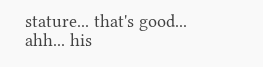stature... that's good... ahh... his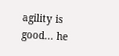agility is good... he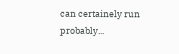can certainely run probably...